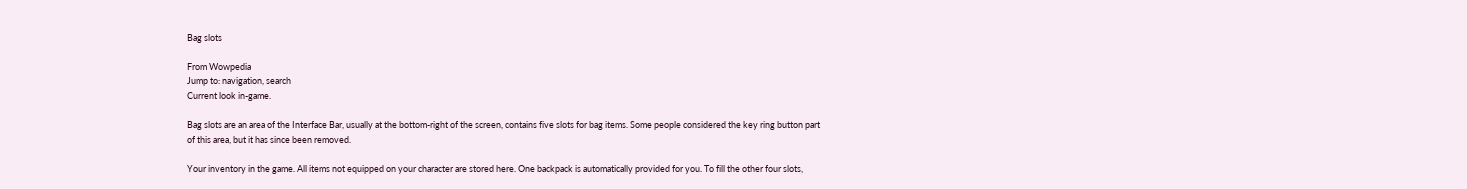Bag slots

From Wowpedia
Jump to: navigation, search
Current look in-game.

Bag slots are an area of the Interface Bar, usually at the bottom-right of the screen, contains five slots for bag items. Some people considered the key ring button part of this area, but it has since been removed.

Your inventory in the game. All items not equipped on your character are stored here. One backpack is automatically provided for you. To fill the other four slots,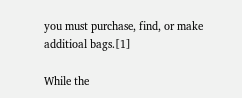you must purchase, find, or make additioal bags.[1]

While the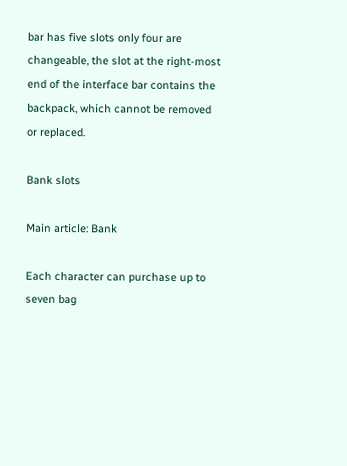bar has five slots only four are changeable, the slot at the right-most end of the interface bar contains the backpack, which cannot be removed or replaced.

Bank slots

Main article: Bank

Each character can purchase up to seven bag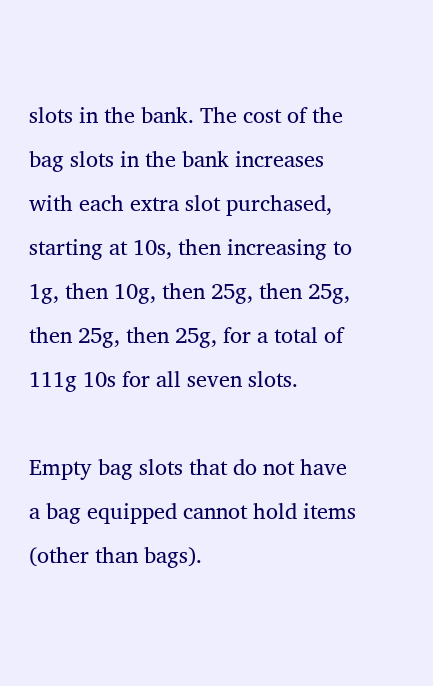slots in the bank. The cost of the bag slots in the bank increases with each extra slot purchased, starting at 10s, then increasing to 1g, then 10g, then 25g, then 25g, then 25g, then 25g, for a total of 111g 10s for all seven slots.

Empty bag slots that do not have a bag equipped cannot hold items (other than bags).